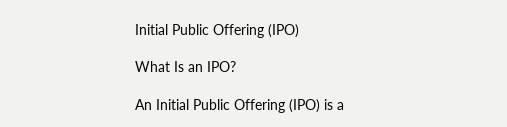Initial Public Offering (IPO)

What Is an IPO?

An Initial Public Offering (IPO) is a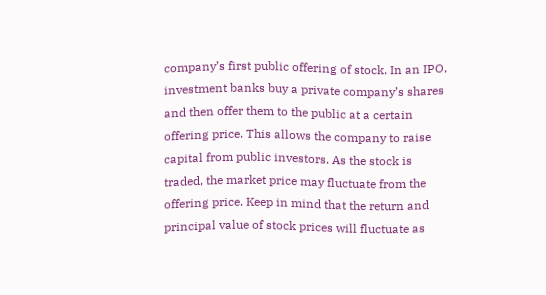company’s first public offering of stock. In an IPO, investment banks buy a private company’s shares and then offer them to the public at a certain offering price. This allows the company to raise capital from public investors. As the stock is traded, the market price may fluctuate from the offering price. Keep in mind that the return and principal value of stock prices will fluctuate as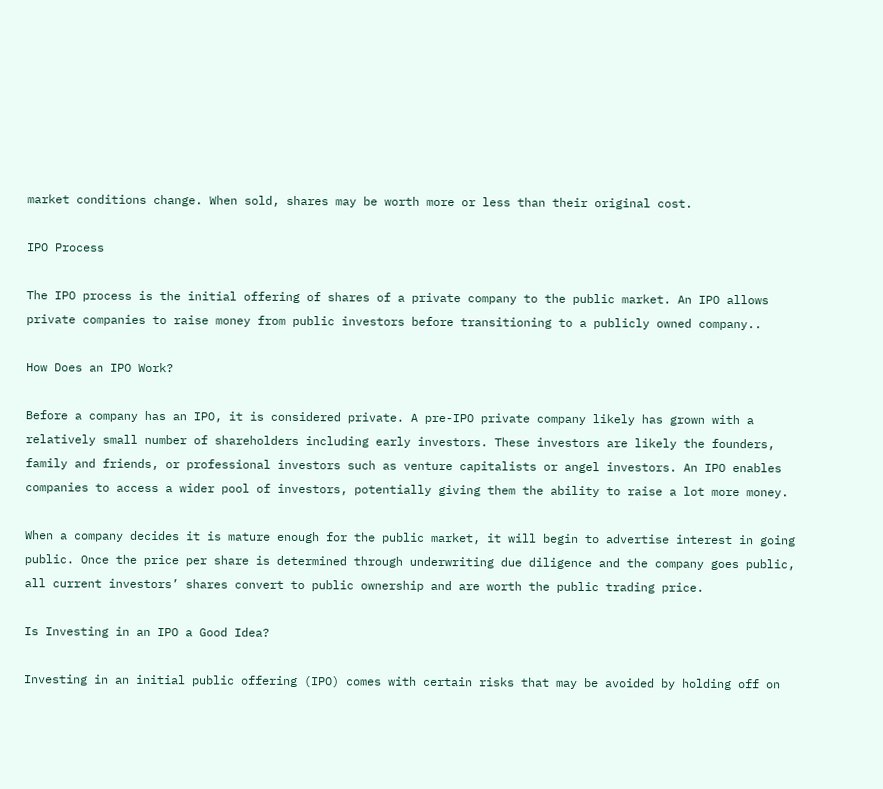market conditions change. When sold, shares may be worth more or less than their original cost.

IPO Process

The IPO process is the initial offering of shares of a private company to the public market. An IPO allows private companies to raise money from public investors before transitioning to a publicly owned company..

How Does an IPO Work?

Before a company has an IPO, it is considered private. A pre-IPO private company likely has grown with a relatively small number of shareholders including early investors. These investors are likely the founders, family and friends, or professional investors such as venture capitalists or angel investors. An IPO enables companies to access a wider pool of investors, potentially giving them the ability to raise a lot more money.

When a company decides it is mature enough for the public market, it will begin to advertise interest in going public. Once the price per share is determined through underwriting due diligence and the company goes public, all current investors’ shares convert to public ownership and are worth the public trading price.

Is Investing in an IPO a Good Idea?

Investing in an initial public offering (IPO) comes with certain risks that may be avoided by holding off on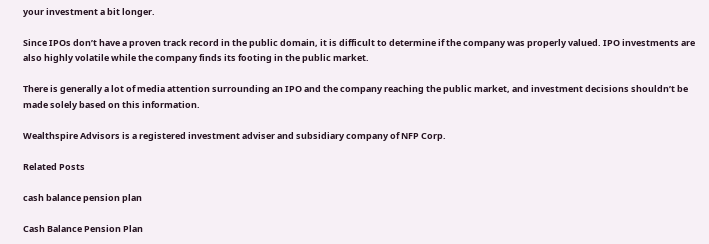your investment a bit longer.

Since IPOs don’t have a proven track record in the public domain, it is difficult to determine if the company was properly valued. IPO investments are also highly volatile while the company finds its footing in the public market.

There is generally a lot of media attention surrounding an IPO and the company reaching the public market, and investment decisions shouldn’t be made solely based on this information.

Wealthspire Advisors is a registered investment adviser and subsidiary company of NFP Corp.

Related Posts

cash balance pension plan

Cash Balance Pension Plan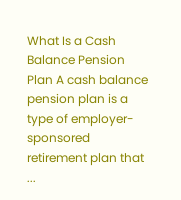What Is a Cash Balance Pension Plan A cash balance pension plan is a type of employer-sponsored retirement plan that ...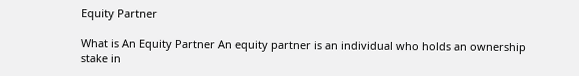Equity Partner

What is An Equity Partner An equity partner is an individual who holds an ownership stake in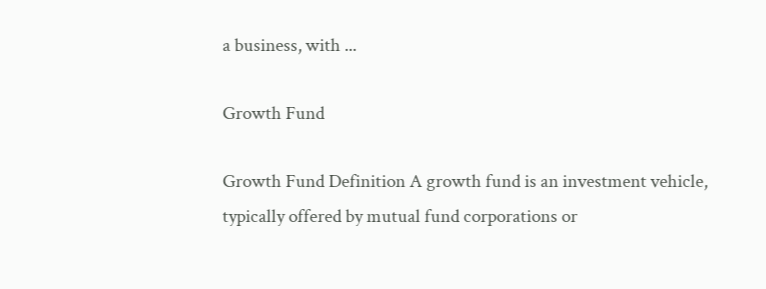a business, with ...

Growth Fund

Growth Fund Definition A growth fund is an investment vehicle, typically offered by mutual fund corporations or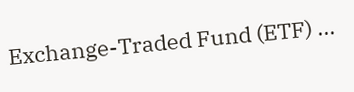Exchange-Traded Fund (ETF) ...